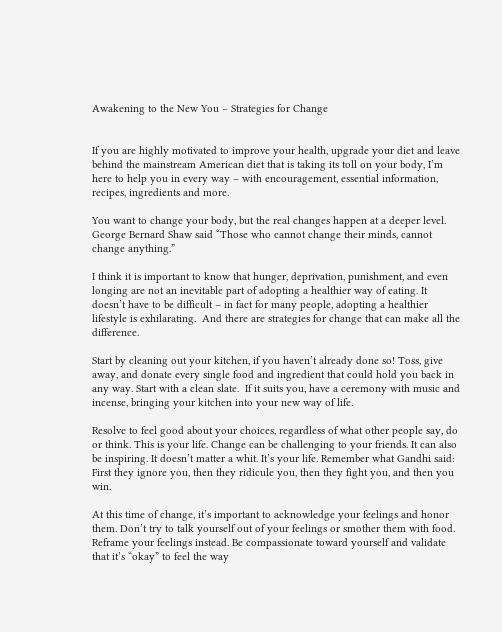Awakening to the New You – Strategies for Change


If you are highly motivated to improve your health, upgrade your diet and leave behind the mainstream American diet that is taking its toll on your body, I’m here to help you in every way – with encouragement, essential information, recipes, ingredients and more.

You want to change your body, but the real changes happen at a deeper level. George Bernard Shaw said “Those who cannot change their minds, cannot change anything.”

I think it is important to know that hunger, deprivation, punishment, and even longing are not an inevitable part of adopting a healthier way of eating. It doesn’t have to be difficult – in fact for many people, adopting a healthier lifestyle is exhilarating.  And there are strategies for change that can make all the difference.

Start by cleaning out your kitchen, if you haven’t already done so! Toss, give away, and donate every single food and ingredient that could hold you back in any way. Start with a clean slate.  If it suits you, have a ceremony with music and incense, bringing your kitchen into your new way of life.

Resolve to feel good about your choices, regardless of what other people say, do or think. This is your life. Change can be challenging to your friends. It can also be inspiring. It doesn’t matter a whit. It’s your life. Remember what Gandhi said: First they ignore you, then they ridicule you, then they fight you, and then you win.

At this time of change, it’s important to acknowledge your feelings and honor them. Don’t try to talk yourself out of your feelings or smother them with food. Reframe your feelings instead. Be compassionate toward yourself and validate that it’s “okay” to feel the way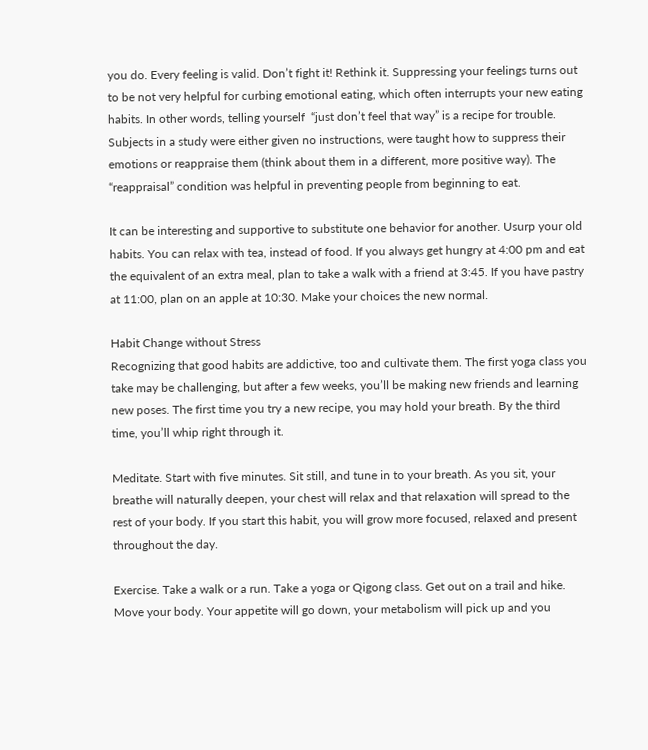you do. Every feeling is valid. Don’t fight it! Rethink it. Suppressing your feelings turns out to be not very helpful for curbing emotional eating, which often interrupts your new eating habits. In other words, telling yourself  “just don’t feel that way” is a recipe for trouble. Subjects in a study were either given no instructions, were taught how to suppress their emotions or reappraise them (think about them in a different, more positive way). The “reappraisal” condition was helpful in preventing people from beginning to eat.

It can be interesting and supportive to substitute one behavior for another. Usurp your old habits. You can relax with tea, instead of food. If you always get hungry at 4:00 pm and eat the equivalent of an extra meal, plan to take a walk with a friend at 3:45. If you have pastry at 11:00, plan on an apple at 10:30. Make your choices the new normal.

Habit Change without Stress
Recognizing that good habits are addictive, too and cultivate them. The first yoga class you take may be challenging, but after a few weeks, you’ll be making new friends and learning new poses. The first time you try a new recipe, you may hold your breath. By the third time, you’ll whip right through it.

Meditate. Start with five minutes. Sit still, and tune in to your breath. As you sit, your breathe will naturally deepen, your chest will relax and that relaxation will spread to the rest of your body. If you start this habit, you will grow more focused, relaxed and present throughout the day.

Exercise. Take a walk or a run. Take a yoga or Qigong class. Get out on a trail and hike. Move your body. Your appetite will go down, your metabolism will pick up and you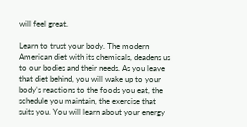will feel great.

Learn to trust your body. The modern American diet with its chemicals, deadens us to our bodies and their needs. As you leave that diet behind, you will wake up to your body’s reactions to the foods you eat, the schedule you maintain, the exercise that suits you. You will learn about your energy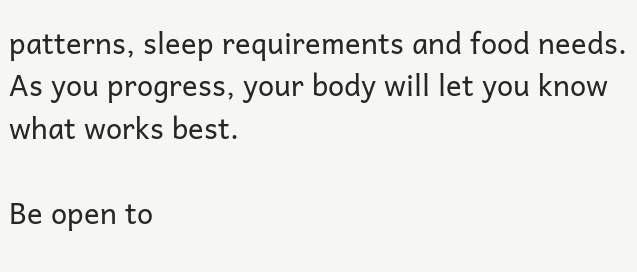patterns, sleep requirements and food needs. As you progress, your body will let you know what works best.

Be open to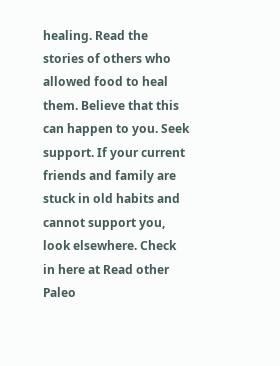healing. Read the stories of others who allowed food to heal them. Believe that this can happen to you. Seek support. If your current friends and family are stuck in old habits and cannot support you, look elsewhere. Check in here at Read other Paleo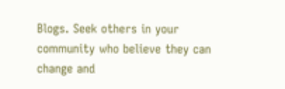Blogs. Seek others in your community who believe they can change and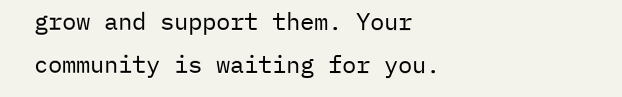grow and support them. Your community is waiting for you.